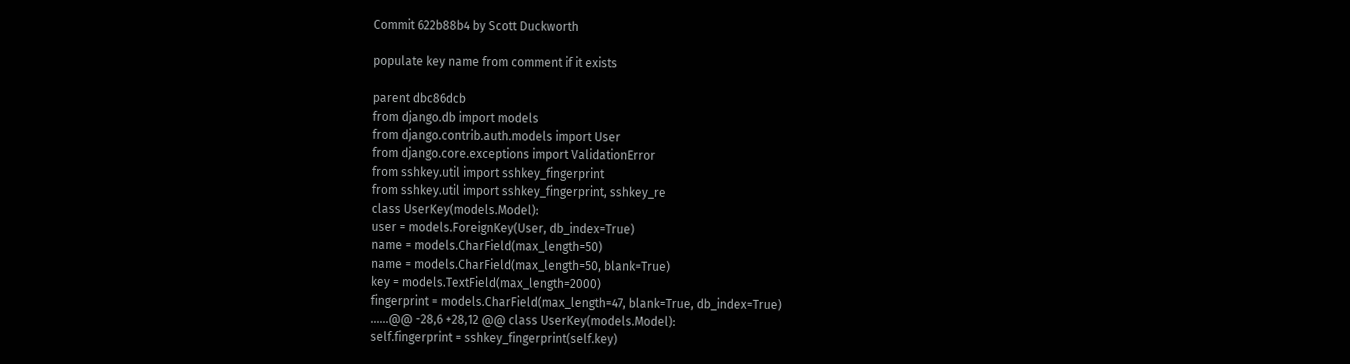Commit 622b88b4 by Scott Duckworth

populate key name from comment if it exists

parent dbc86dcb
from django.db import models
from django.contrib.auth.models import User
from django.core.exceptions import ValidationError
from sshkey.util import sshkey_fingerprint
from sshkey.util import sshkey_fingerprint, sshkey_re
class UserKey(models.Model):
user = models.ForeignKey(User, db_index=True)
name = models.CharField(max_length=50)
name = models.CharField(max_length=50, blank=True)
key = models.TextField(max_length=2000)
fingerprint = models.CharField(max_length=47, blank=True, db_index=True)
......@@ -28,6 +28,12 @@ class UserKey(models.Model):
self.fingerprint = sshkey_fingerprint(self.key)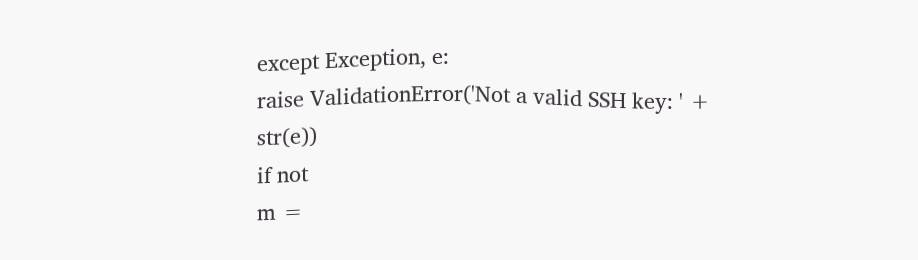except Exception, e:
raise ValidationError('Not a valid SSH key: ' + str(e))
if not
m =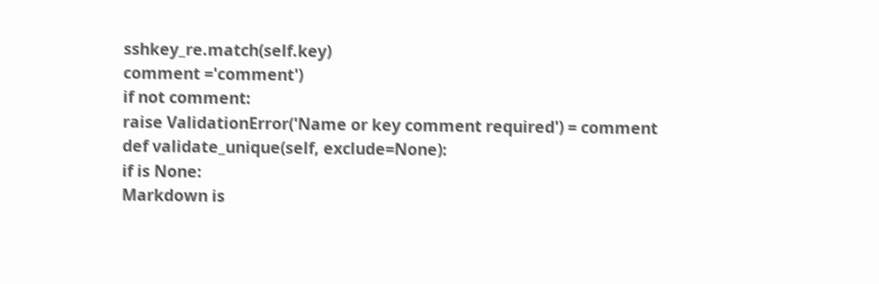sshkey_re.match(self.key)
comment ='comment')
if not comment:
raise ValidationError('Name or key comment required') = comment
def validate_unique(self, exclude=None):
if is None:
Markdown is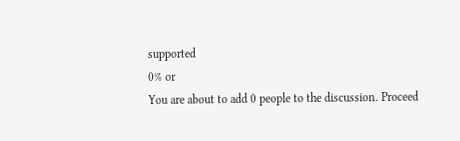supported
0% or
You are about to add 0 people to the discussion. Proceed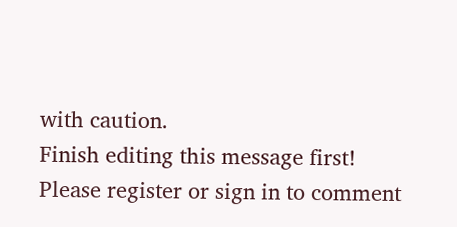with caution.
Finish editing this message first!
Please register or sign in to comment